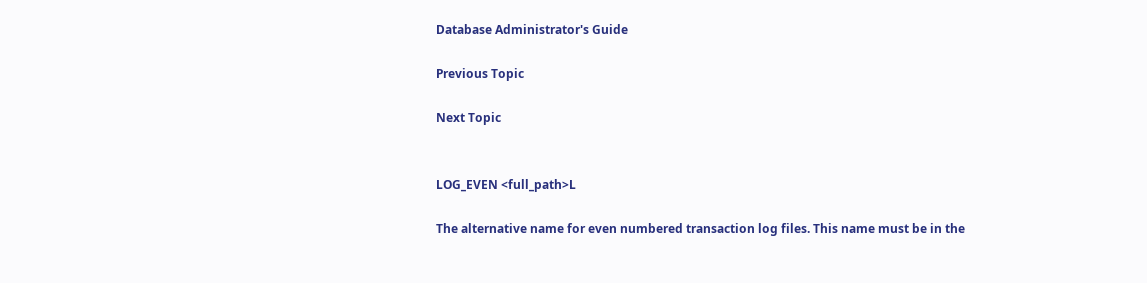Database Administrator's Guide

Previous Topic

Next Topic


LOG_EVEN <full_path>L

The alternative name for even numbered transaction log files. This name must be in the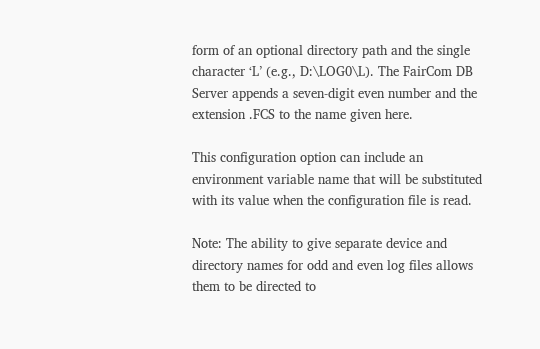form of an optional directory path and the single character ‘L’ (e.g., D:\LOG0\L). The FairCom DB Server appends a seven-digit even number and the extension .FCS to the name given here.

This configuration option can include an environment variable name that will be substituted with its value when the configuration file is read.

Note: The ability to give separate device and directory names for odd and even log files allows them to be directed to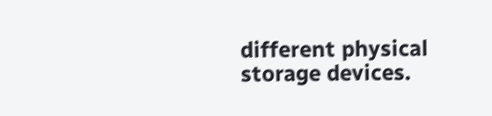different physical storage devices.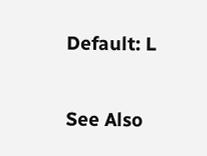Default: L

See Also